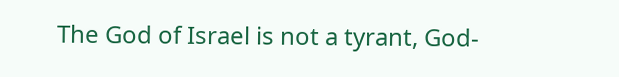The God of Israel is not a tyrant, God-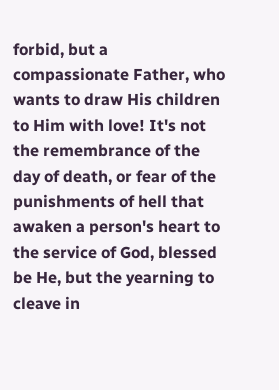forbid, but a compassionate Father, who wants to draw His children to Him with love! It's not the remembrance of the day of death, or fear of the punishments of hell that awaken a person's heart to the service of God, blessed be He, but the yearning to cleave in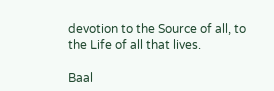devotion to the Source of all, to the Life of all that lives.

Baal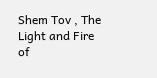Shem Tov , The Light and Fire of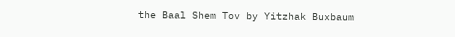the Baal Shem Tov by Yitzhak Buxbaum